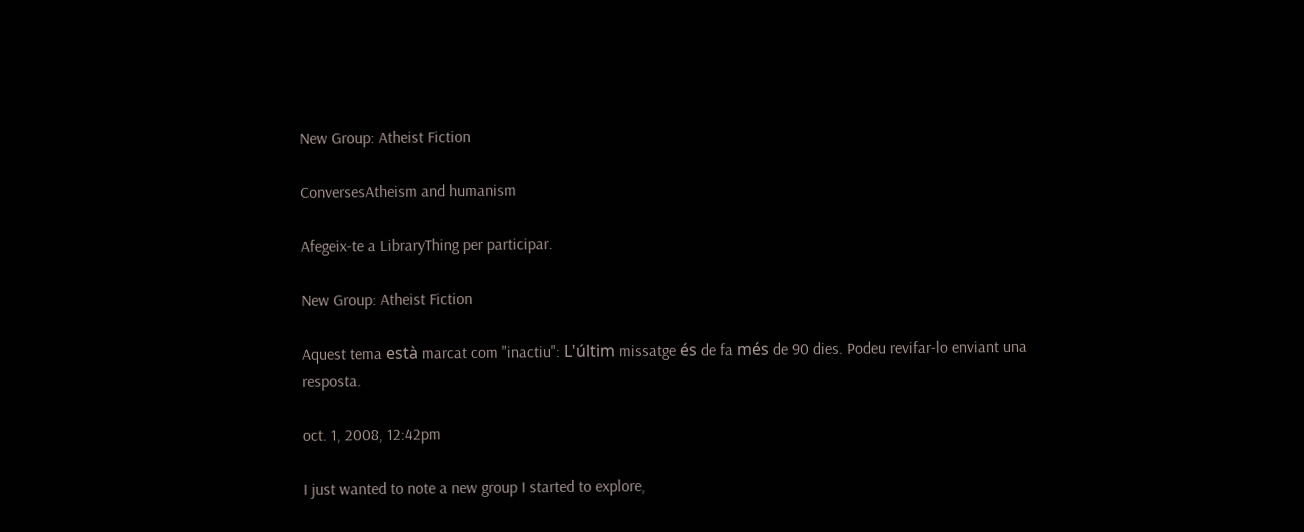New Group: Atheist Fiction

ConversesAtheism and humanism

Afegeix-te a LibraryThing per participar.

New Group: Atheist Fiction

Aquest tema està marcat com "inactiu": L'últim missatge és de fa més de 90 dies. Podeu revifar-lo enviant una resposta.

oct. 1, 2008, 12:42pm

I just wanted to note a new group I started to explore,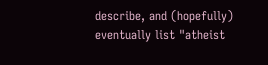describe, and (hopefully) eventually list "atheist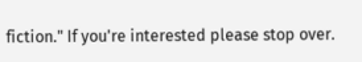fiction." If you're interested please stop over.